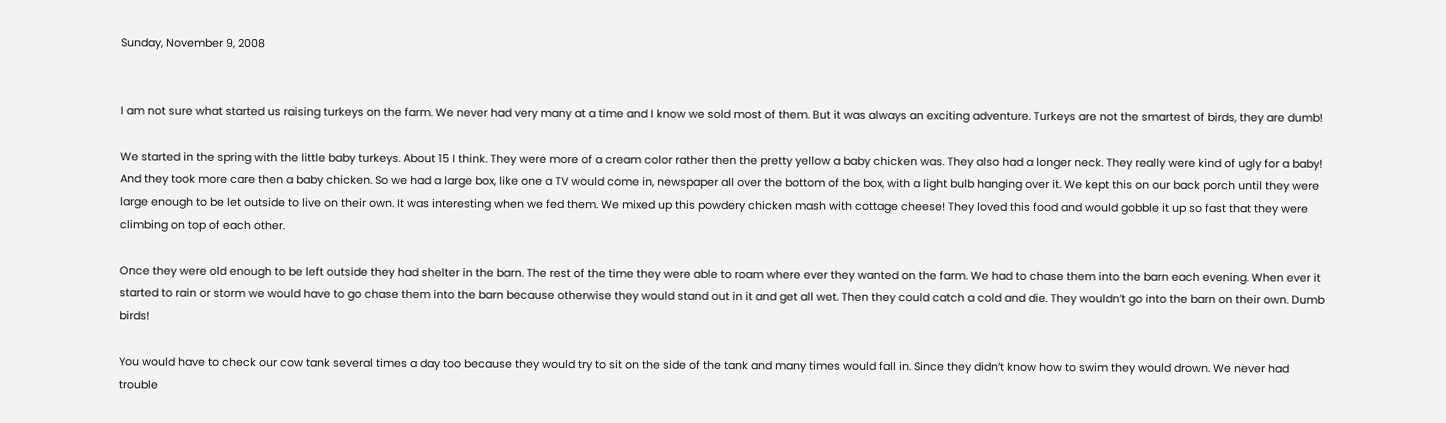Sunday, November 9, 2008


I am not sure what started us raising turkeys on the farm. We never had very many at a time and I know we sold most of them. But it was always an exciting adventure. Turkeys are not the smartest of birds, they are dumb!

We started in the spring with the little baby turkeys. About 15 I think. They were more of a cream color rather then the pretty yellow a baby chicken was. They also had a longer neck. They really were kind of ugly for a baby! And they took more care then a baby chicken. So we had a large box, like one a TV would come in, newspaper all over the bottom of the box, with a light bulb hanging over it. We kept this on our back porch until they were large enough to be let outside to live on their own. It was interesting when we fed them. We mixed up this powdery chicken mash with cottage cheese! They loved this food and would gobble it up so fast that they were climbing on top of each other.

Once they were old enough to be left outside they had shelter in the barn. The rest of the time they were able to roam where ever they wanted on the farm. We had to chase them into the barn each evening. When ever it started to rain or storm we would have to go chase them into the barn because otherwise they would stand out in it and get all wet. Then they could catch a cold and die. They wouldn’t go into the barn on their own. Dumb birds!

You would have to check our cow tank several times a day too because they would try to sit on the side of the tank and many times would fall in. Since they didn’t know how to swim they would drown. We never had trouble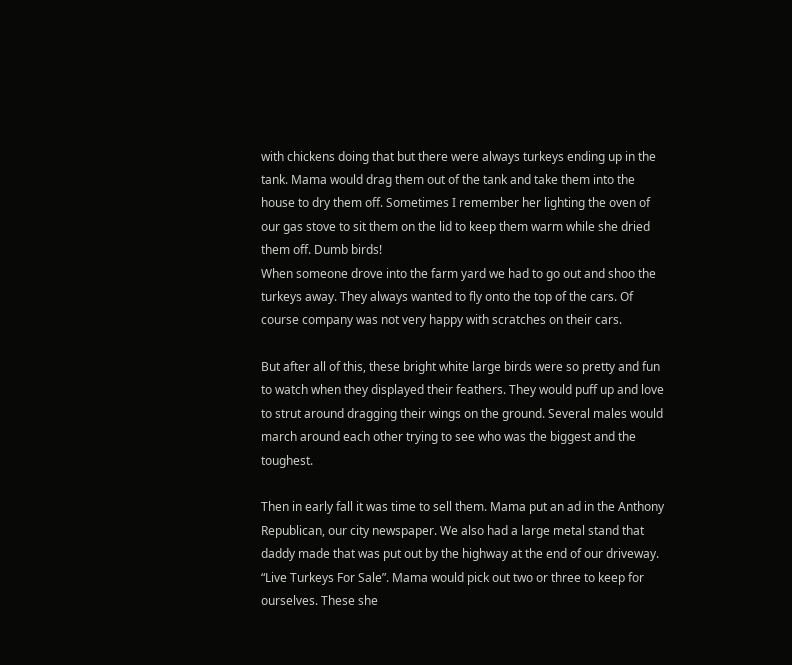with chickens doing that but there were always turkeys ending up in the tank. Mama would drag them out of the tank and take them into the house to dry them off. Sometimes I remember her lighting the oven of our gas stove to sit them on the lid to keep them warm while she dried them off. Dumb birds!
When someone drove into the farm yard we had to go out and shoo the turkeys away. They always wanted to fly onto the top of the cars. Of course company was not very happy with scratches on their cars.

But after all of this, these bright white large birds were so pretty and fun to watch when they displayed their feathers. They would puff up and love to strut around dragging their wings on the ground. Several males would march around each other trying to see who was the biggest and the toughest.

Then in early fall it was time to sell them. Mama put an ad in the Anthony Republican, our city newspaper. We also had a large metal stand that daddy made that was put out by the highway at the end of our driveway. “Live Turkeys For Sale”. Mama would pick out two or three to keep for ourselves. These she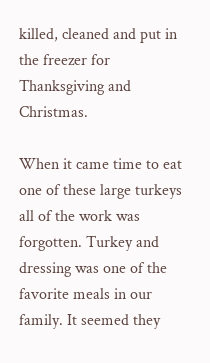killed, cleaned and put in the freezer for Thanksgiving and Christmas.

When it came time to eat one of these large turkeys all of the work was forgotten. Turkey and dressing was one of the favorite meals in our family. It seemed they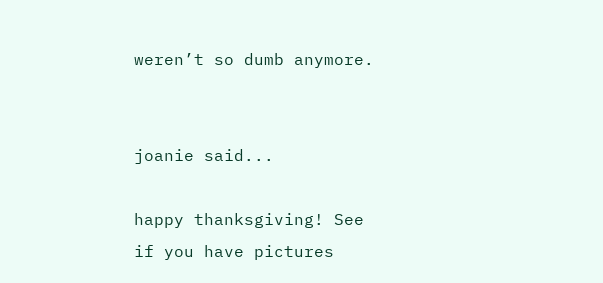weren’t so dumb anymore.


joanie said...

happy thanksgiving! See if you have pictures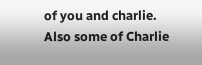of you and charlie. Also some of Charlie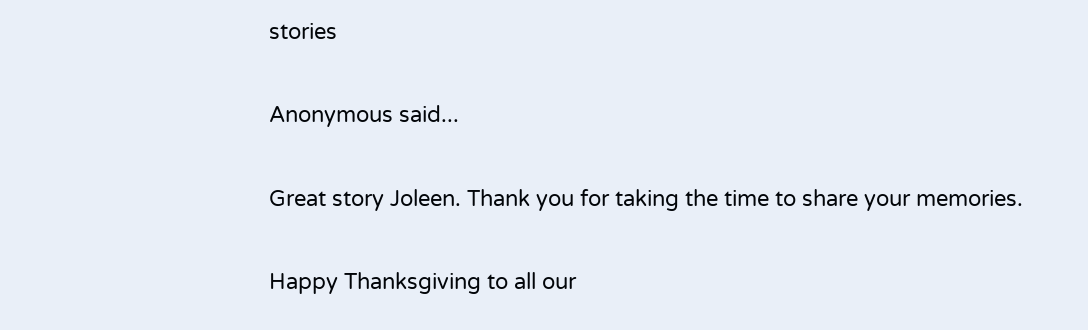stories

Anonymous said...

Great story Joleen. Thank you for taking the time to share your memories.

Happy Thanksgiving to all our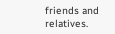friends and relatives.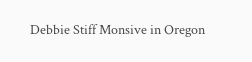Debbie Stiff Monsive in Oregon